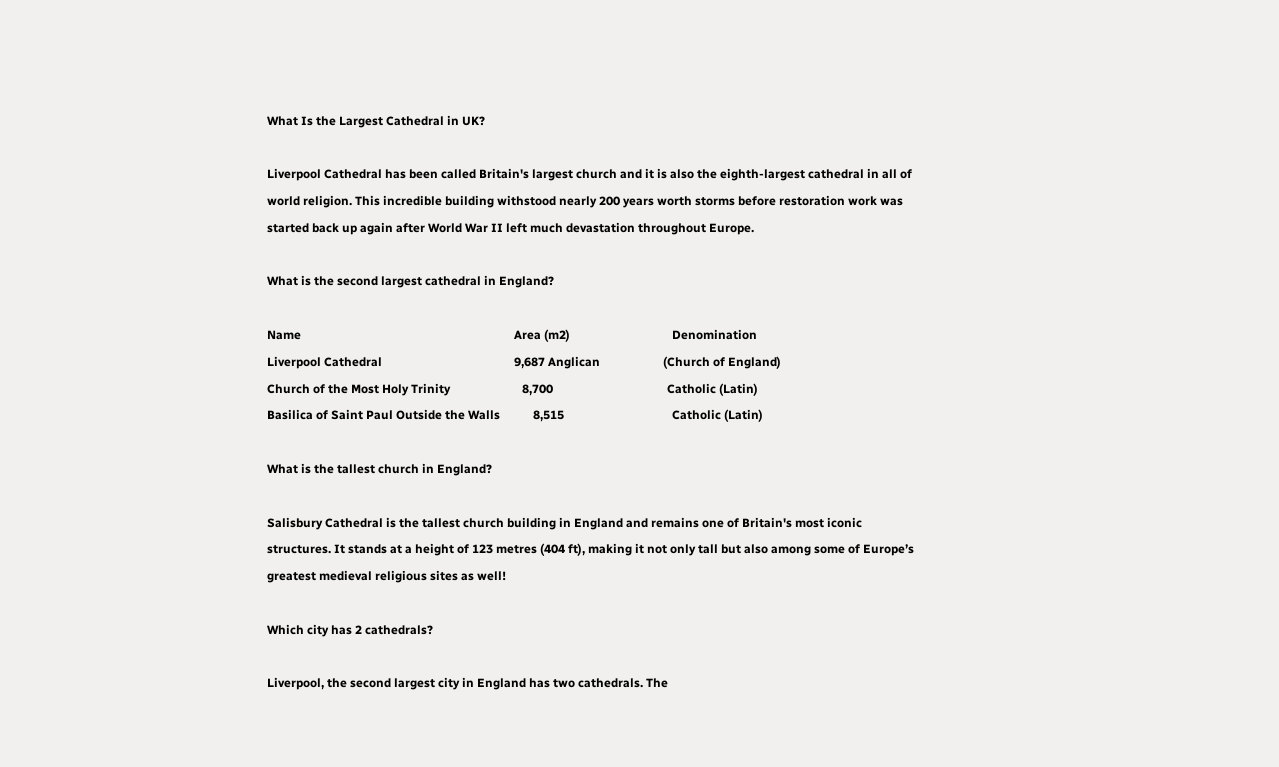What Is the Largest Cathedral in UK?

Liverpool Cathedral has been called Britain's largest church and it is also the eighth-largest cathedral in all of world religion. This incredible building withstood nearly 200 years worth storms before restoration work was started back up again after World War II left much devastation throughout Europe.

What is the second largest cathedral in England?

Name                                                                       Area (m2)                                  Denomination
Liverpool Cathedral                                            9,687 Anglican                     (Church of England)
Church of the Most Holy Trinity                        8,700                                      Catholic (Latin)
Basilica of Saint Paul Outside the Walls           8,515                                    Catholic (Latin)

What is the tallest church in England?

Salisbury Cathedral is the tallest church building in England and remains one of Britain's most iconic structures. It stands at a height of 123 metres (404 ft), making it not only tall but also among some of Europe’s greatest medieval religious sites as well!

Which city has 2 cathedrals?

Liverpool, the second largest city in England has two cathedrals. The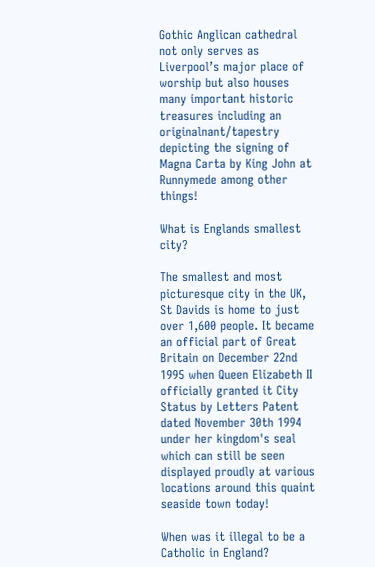Gothic Anglican cathedral not only serves as Liverpool’s major place of worship but also houses many important historic treasures including an originalnant/tapestry depicting the signing of Magna Carta by King John at Runnymede among other things!

What is Englands smallest city?

The smallest and most picturesque city in the UK, St Davids is home to just over 1,600 people. It became an official part of Great Britain on December 22nd 1995 when Queen Elizabeth II officially granted it City Status by Letters Patent dated November 30th 1994 under her kingdom's seal which can still be seen displayed proudly at various locations around this quaint seaside town today!

When was it illegal to be a Catholic in England?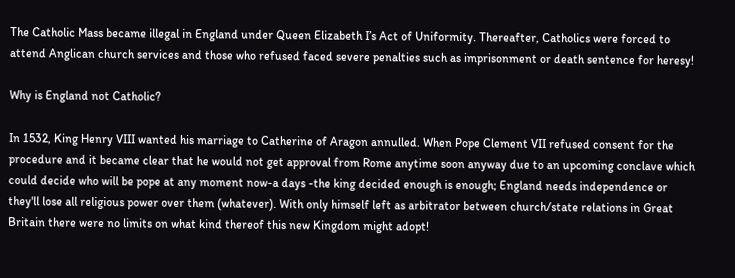The Catholic Mass became illegal in England under Queen Elizabeth I’s Act of Uniformity. Thereafter, Catholics were forced to attend Anglican church services and those who refused faced severe penalties such as imprisonment or death sentence for heresy!

Why is England not Catholic?

In 1532, King Henry VIII wanted his marriage to Catherine of Aragon annulled. When Pope Clement VII refused consent for the procedure and it became clear that he would not get approval from Rome anytime soon anyway due to an upcoming conclave which could decide who will be pope at any moment now-a days -the king decided enough is enough; England needs independence or they'll lose all religious power over them (whatever). With only himself left as arbitrator between church/state relations in Great Britain there were no limits on what kind thereof this new Kingdom might adopt!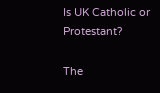Is UK Catholic or Protestant?

The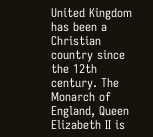United Kingdom has been a Christian country since the 12th century. The Monarch of England, Queen Elizabeth II is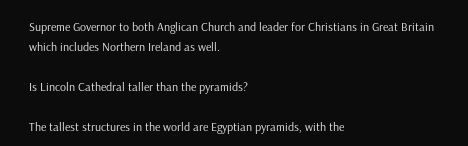Supreme Governor to both Anglican Church and leader for Christians in Great Britain which includes Northern Ireland as well.

Is Lincoln Cathedral taller than the pyramids?

The tallest structures in the world are Egyptian pyramids, with the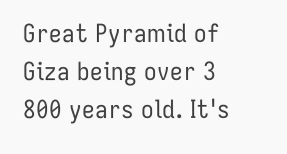Great Pyramid of Giza being over 3 800 years old. It's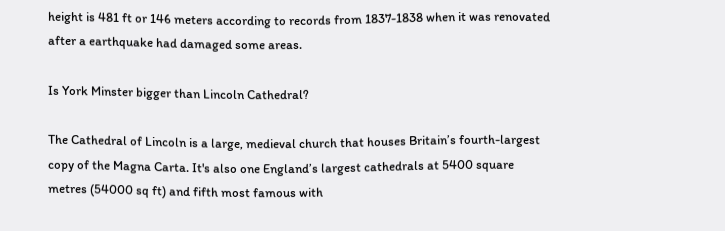height is 481 ft or 146 meters according to records from 1837-1838 when it was renovated after a earthquake had damaged some areas.

Is York Minster bigger than Lincoln Cathedral?

The Cathedral of Lincoln is a large, medieval church that houses Britain’s fourth-largest copy of the Magna Carta. It's also one England’s largest cathedrals at 5400 square metres (54000 sq ft) and fifth most famous with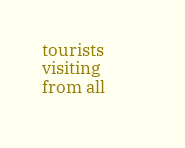tourists visiting from all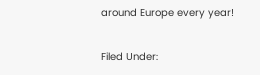around Europe every year!

Filed Under: